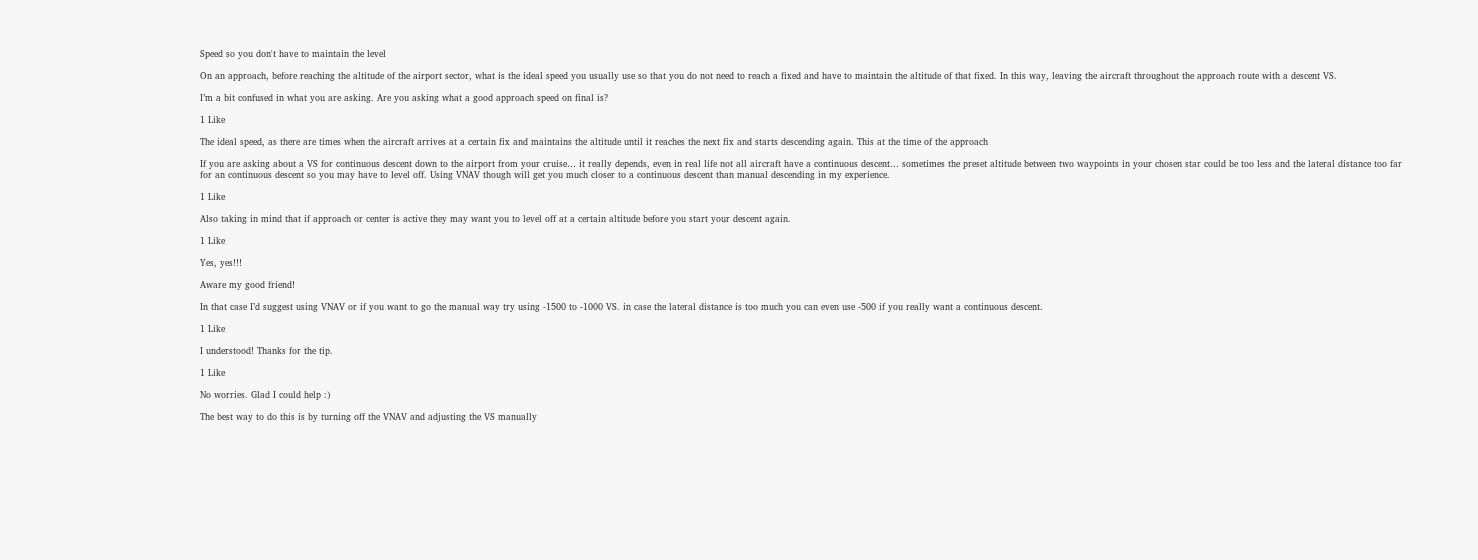Speed so you don't have to maintain the level

On an approach, before reaching the altitude of the airport sector, what is the ideal speed you usually use so that you do not need to reach a fixed and have to maintain the altitude of that fixed. In this way, leaving the aircraft throughout the approach route with a descent VS.

I’m a bit confused in what you are asking. Are you asking what a good approach speed on final is?

1 Like

The ideal speed, as there are times when the aircraft arrives at a certain fix and maintains the altitude until it reaches the next fix and starts descending again. This at the time of the approach

If you are asking about a VS for continuous descent down to the airport from your cruise… it really depends, even in real life not all aircraft have a continuous descent… sometimes the preset altitude between two waypoints in your chosen star could be too less and the lateral distance too far for an continuous descent so you may have to level off. Using VNAV though will get you much closer to a continuous descent than manual descending in my experience.

1 Like

Also taking in mind that if approach or center is active they may want you to level off at a certain altitude before you start your descent again.

1 Like

Yes, yes!!!

Aware my good friend!

In that case I’d suggest using VNAV or if you want to go the manual way try using -1500 to -1000 VS. in case the lateral distance is too much you can even use -500 if you really want a continuous descent.

1 Like

I understood! Thanks for the tip.

1 Like

No worries. Glad I could help :)

The best way to do this is by turning off the VNAV and adjusting the VS manually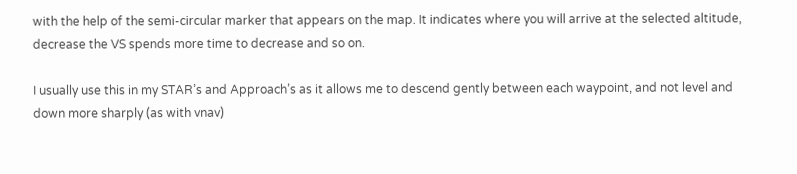with the help of the semi-circular marker that appears on the map. It indicates where you will arrive at the selected altitude, decrease the VS spends more time to decrease and so on.

I usually use this in my STAR’s and Approach’s as it allows me to descend gently between each waypoint, and not level and down more sharply (as with vnav)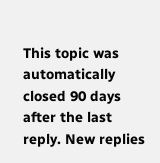This topic was automatically closed 90 days after the last reply. New replies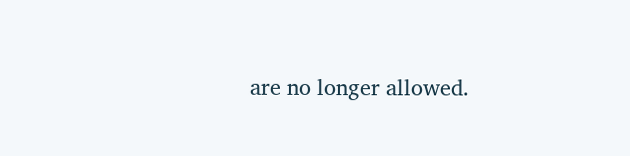are no longer allowed.